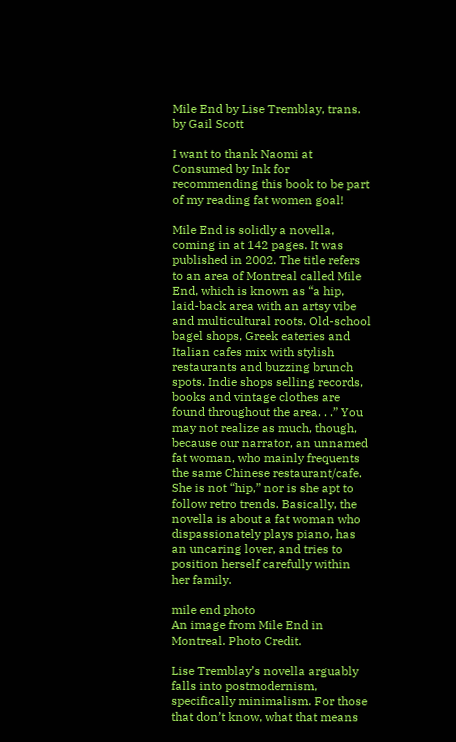Mile End by Lise Tremblay, trans. by Gail Scott

I want to thank Naomi at Consumed by Ink for recommending this book to be part of my reading fat women goal!

Mile End is solidly a novella, coming in at 142 pages. It was published in 2002. The title refers to an area of Montreal called Mile End, which is known as “a hip, laid-back area with an artsy vibe and multicultural roots. Old-school bagel shops, Greek eateries and Italian cafes mix with stylish restaurants and buzzing brunch spots. Indie shops selling records, books and vintage clothes are found throughout the area. . .” You may not realize as much, though, because our narrator, an unnamed fat woman, who mainly frequents the same Chinese restaurant/cafe. She is not “hip,” nor is she apt to follow retro trends. Basically, the novella is about a fat woman who dispassionately plays piano, has an uncaring lover, and tries to position herself carefully within her family.

mile end photo
An image from Mile End in Montreal. Photo Credit.

Lise Tremblay’s novella arguably falls into postmodernism, specifically minimalism. For those that don’t know, what that means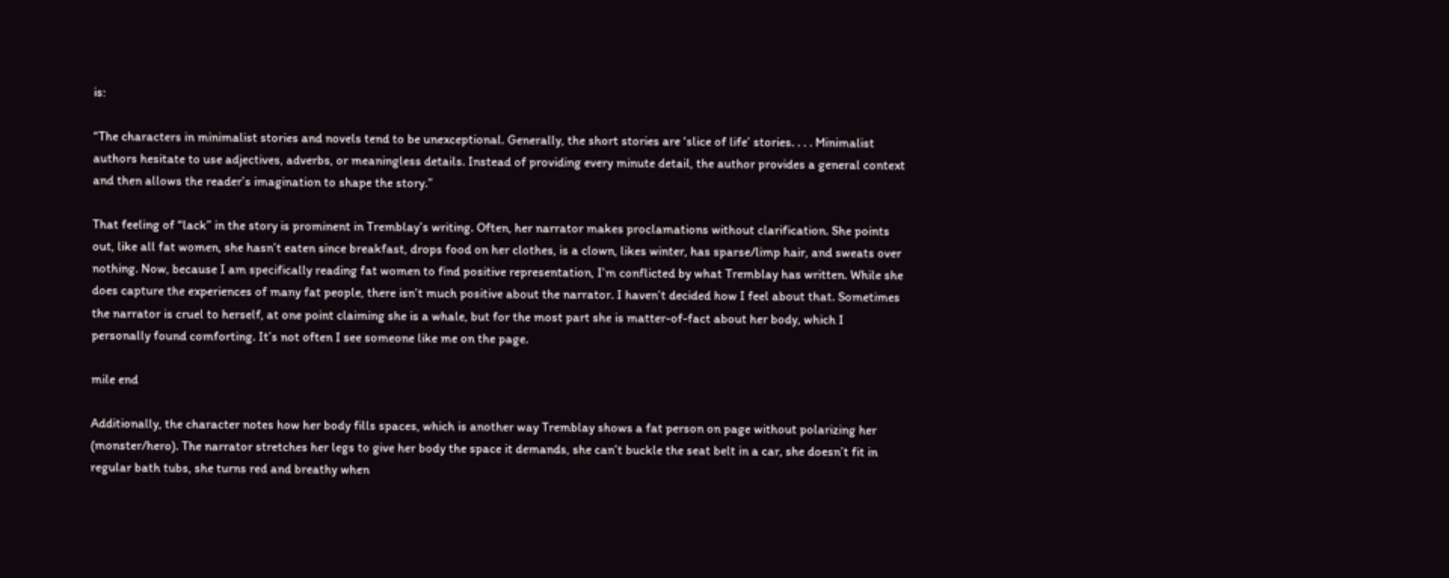is:

“The characters in minimalist stories and novels tend to be unexceptional. Generally, the short stories are ‘slice of life’ stories. . . . Minimalist authors hesitate to use adjectives, adverbs, or meaningless details. Instead of providing every minute detail, the author provides a general context and then allows the reader’s imagination to shape the story.”

That feeling of “lack” in the story is prominent in Tremblay’s writing. Often, her narrator makes proclamations without clarification. She points out, like all fat women, she hasn’t eaten since breakfast, drops food on her clothes, is a clown, likes winter, has sparse/limp hair, and sweats over nothing. Now, because I am specifically reading fat women to find positive representation, I’m conflicted by what Tremblay has written. While she does capture the experiences of many fat people, there isn’t much positive about the narrator. I haven’t decided how I feel about that. Sometimes the narrator is cruel to herself, at one point claiming she is a whale, but for the most part she is matter-of-fact about her body, which I personally found comforting. It’s not often I see someone like me on the page.

mile end

Additionally, the character notes how her body fills spaces, which is another way Tremblay shows a fat person on page without polarizing her (monster/hero). The narrator stretches her legs to give her body the space it demands, she can’t buckle the seat belt in a car, she doesn’t fit in regular bath tubs, she turns red and breathy when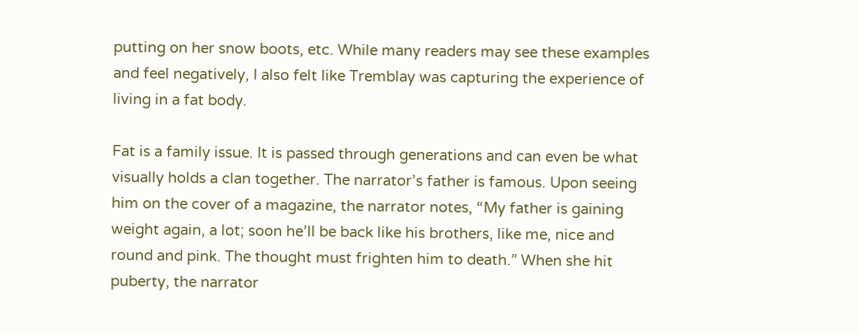putting on her snow boots, etc. While many readers may see these examples and feel negatively, I also felt like Tremblay was capturing the experience of living in a fat body.

Fat is a family issue. It is passed through generations and can even be what visually holds a clan together. The narrator’s father is famous. Upon seeing him on the cover of a magazine, the narrator notes, “My father is gaining weight again, a lot; soon he’ll be back like his brothers, like me, nice and round and pink. The thought must frighten him to death.” When she hit puberty, the narrator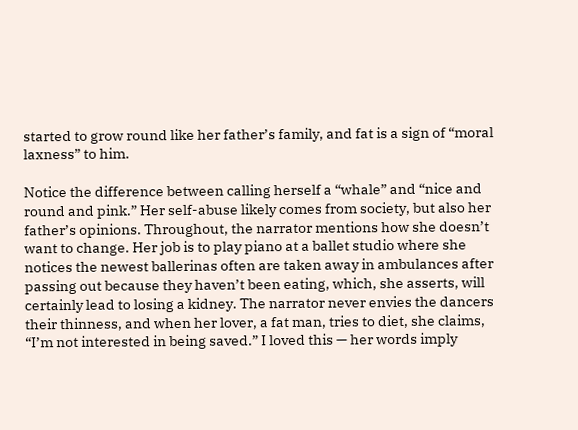started to grow round like her father’s family, and fat is a sign of “moral laxness” to him.

Notice the difference between calling herself a “whale” and “nice and round and pink.” Her self-abuse likely comes from society, but also her father’s opinions. Throughout, the narrator mentions how she doesn’t want to change. Her job is to play piano at a ballet studio where she notices the newest ballerinas often are taken away in ambulances after passing out because they haven’t been eating, which, she asserts, will certainly lead to losing a kidney. The narrator never envies the dancers their thinness, and when her lover, a fat man, tries to diet, she claims, “I’m not interested in being saved.” I loved this — her words imply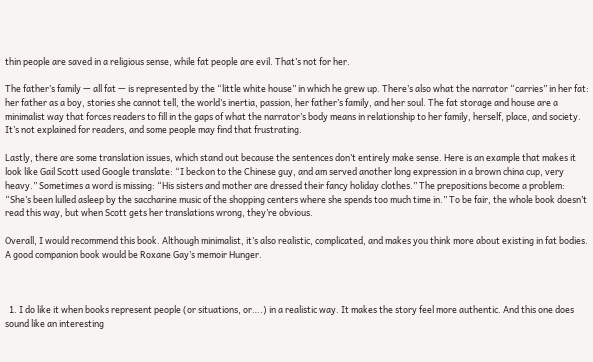thin people are saved in a religious sense, while fat people are evil. That’s not for her.

The father’s family — all fat — is represented by the “little white house” in which he grew up. There’s also what the narrator “carries” in her fat: her father as a boy, stories she cannot tell, the world’s inertia, passion, her father’s family, and her soul. The fat storage and house are a minimalist way that forces readers to fill in the gaps of what the narrator’s body means in relationship to her family, herself, place, and society. It’s not explained for readers, and some people may find that frustrating.

Lastly, there are some translation issues, which stand out because the sentences don’t entirely make sense. Here is an example that makes it look like Gail Scott used Google translate: “I beckon to the Chinese guy, and am served another long expression in a brown china cup, very heavy.” Sometimes a word is missing: “His sisters and mother are dressed their fancy holiday clothes.” The prepositions become a problem: “She’s been lulled asleep by the saccharine music of the shopping centers where she spends too much time in.” To be fair, the whole book doesn’t read this way, but when Scott gets her translations wrong, they’re obvious.

Overall, I would recommend this book. Although minimalist, it’s also realistic, complicated, and makes you think more about existing in fat bodies. A good companion book would be Roxane Gay’s memoir Hunger.



  1. I do like it when books represent people (or situations, or….) in a realistic way. It makes the story feel more authentic. And this one does sound like an interesting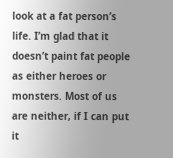look at a fat person’s life. I’m glad that it doesn’t paint fat people as either heroes or monsters. Most of us are neither, if I can put it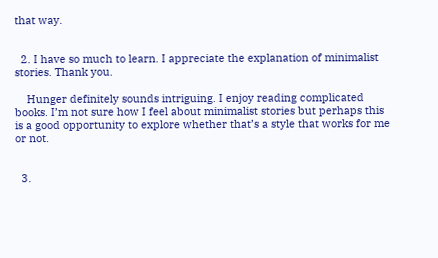that way.


  2. I have so much to learn. I appreciate the explanation of minimalist stories. Thank you.

    Hunger definitely sounds intriguing. I enjoy reading complicated books. I’m not sure how I feel about minimalist stories but perhaps this is a good opportunity to explore whether that’s a style that works for me or not.


  3.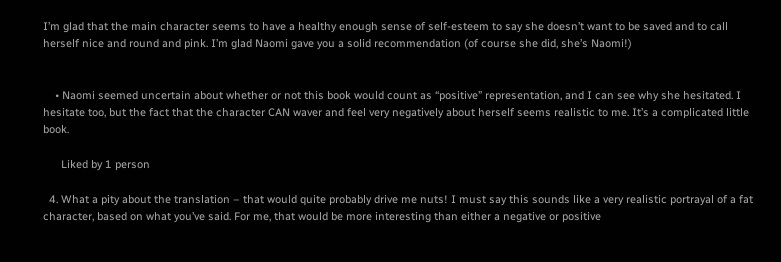I’m glad that the main character seems to have a healthy enough sense of self-esteem to say she doesn’t want to be saved and to call herself nice and round and pink. I’m glad Naomi gave you a solid recommendation (of course she did, she’s Naomi!)


    • Naomi seemed uncertain about whether or not this book would count as “positive” representation, and I can see why she hesitated. I hesitate too, but the fact that the character CAN waver and feel very negatively about herself seems realistic to me. It’s a complicated little book.

      Liked by 1 person

  4. What a pity about the translation – that would quite probably drive me nuts! I must say this sounds like a very realistic portrayal of a fat character, based on what you’ve said. For me, that would be more interesting than either a negative or positive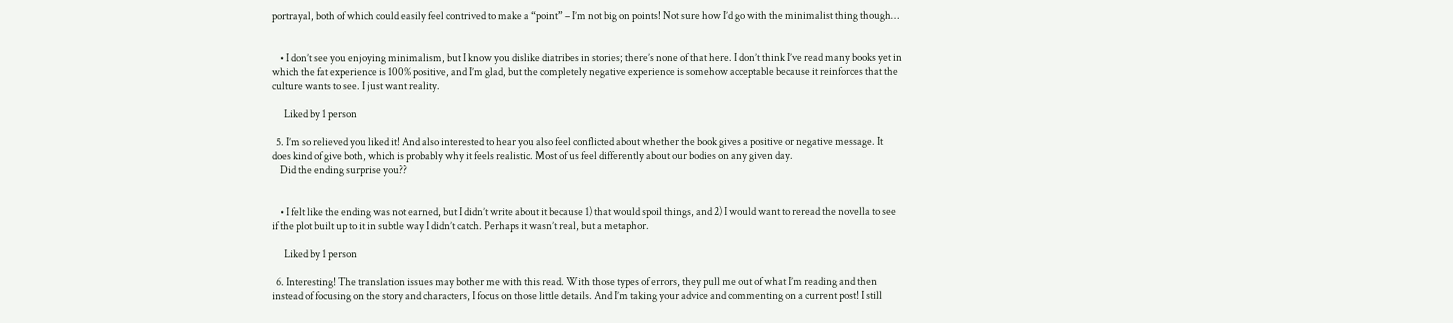portrayal, both of which could easily feel contrived to make a “point” – I’m not big on points! Not sure how I’d go with the minimalist thing though…


    • I don’t see you enjoying minimalism, but I know you dislike diatribes in stories; there’s none of that here. I don’t think I’ve read many books yet in which the fat experience is 100% positive, and I’m glad, but the completely negative experience is somehow acceptable because it reinforces that the culture wants to see. I just want reality.

      Liked by 1 person

  5. I’m so relieved you liked it! And also interested to hear you also feel conflicted about whether the book gives a positive or negative message. It does kind of give both, which is probably why it feels realistic. Most of us feel differently about our bodies on any given day.
    Did the ending surprise you??


    • I felt like the ending was not earned, but I didn’t write about it because 1) that would spoil things, and 2) I would want to reread the novella to see if the plot built up to it in subtle way I didn’t catch. Perhaps it wasn’t real, but a metaphor.

      Liked by 1 person

  6. Interesting! The translation issues may bother me with this read. With those types of errors, they pull me out of what I’m reading and then instead of focusing on the story and characters, I focus on those little details. And I’m taking your advice and commenting on a current post! I still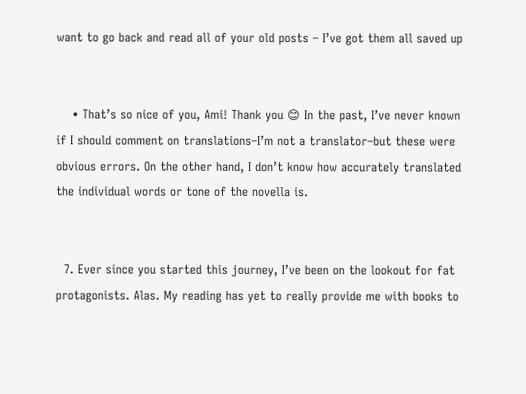want to go back and read all of your old posts – I’ve got them all saved up


    • That’s so nice of you, Ami! Thank you 😊 In the past, I’ve never known if I should comment on translations–I’m not a translator–but these were obvious errors. On the other hand, I don’t know how accurately translated the individual words or tone of the novella is.


  7. Ever since you started this journey, I’ve been on the lookout for fat protagonists. Alas. My reading has yet to really provide me with books to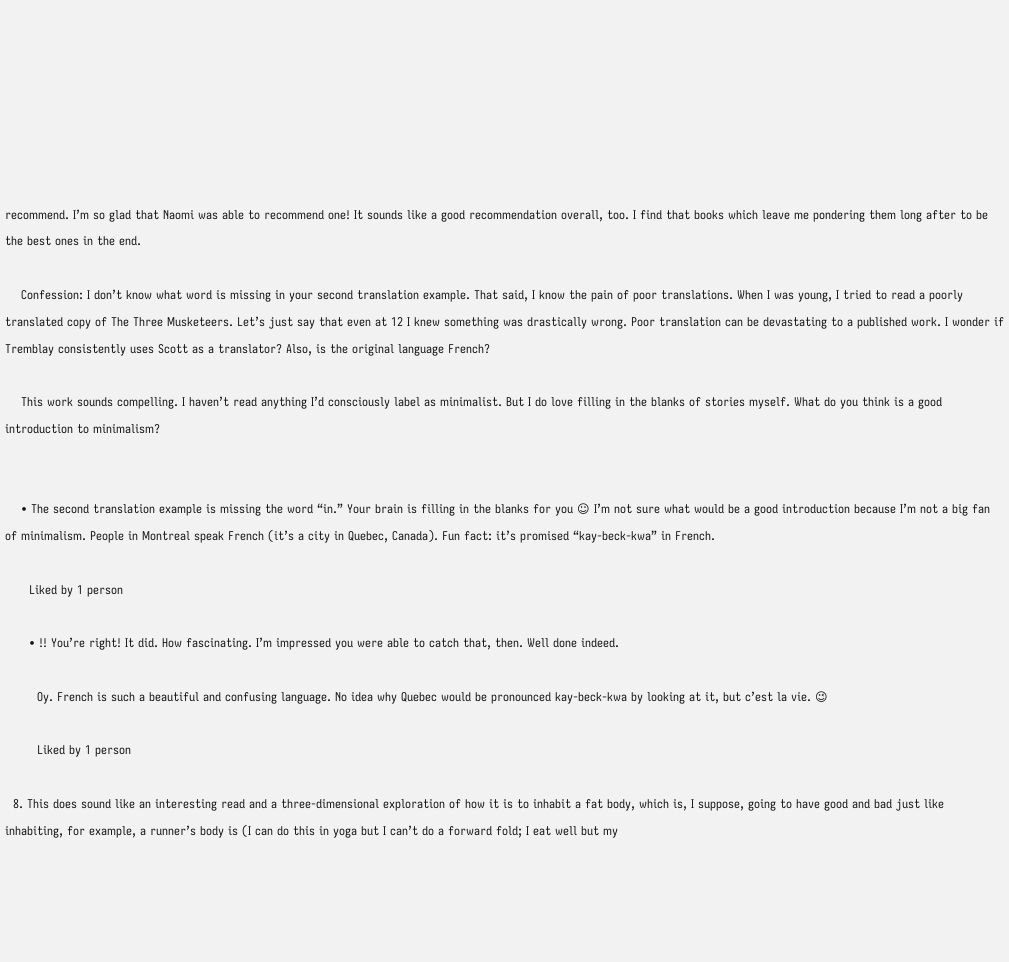recommend. I’m so glad that Naomi was able to recommend one! It sounds like a good recommendation overall, too. I find that books which leave me pondering them long after to be the best ones in the end.

    Confession: I don’t know what word is missing in your second translation example. That said, I know the pain of poor translations. When I was young, I tried to read a poorly translated copy of The Three Musketeers. Let’s just say that even at 12 I knew something was drastically wrong. Poor translation can be devastating to a published work. I wonder if Tremblay consistently uses Scott as a translator? Also, is the original language French?

    This work sounds compelling. I haven’t read anything I’d consciously label as minimalist. But I do love filling in the blanks of stories myself. What do you think is a good introduction to minimalism?


    • The second translation example is missing the word “in.” Your brain is filling in the blanks for you ☺ I’m not sure what would be a good introduction because I’m not a big fan of minimalism. People in Montreal speak French (it’s a city in Quebec, Canada). Fun fact: it’s promised “kay-beck-kwa” in French.

      Liked by 1 person

      • !! You’re right! It did. How fascinating. I’m impressed you were able to catch that, then. Well done indeed.

        Oy. French is such a beautiful and confusing language. No idea why Quebec would be pronounced kay-beck-kwa by looking at it, but c’est la vie. 😉

        Liked by 1 person

  8. This does sound like an interesting read and a three-dimensional exploration of how it is to inhabit a fat body, which is, I suppose, going to have good and bad just like inhabiting, for example, a runner’s body is (I can do this in yoga but I can’t do a forward fold; I eat well but my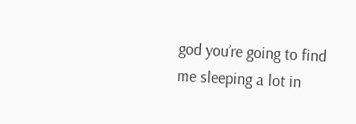god you’re going to find me sleeping a lot in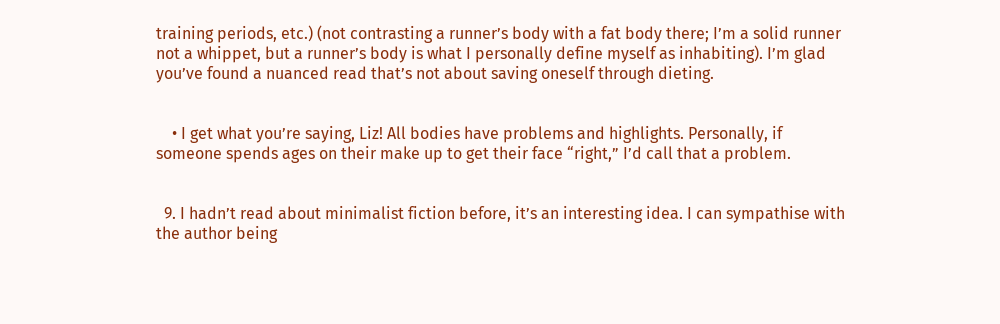training periods, etc.) (not contrasting a runner’s body with a fat body there; I’m a solid runner not a whippet, but a runner’s body is what I personally define myself as inhabiting). I’m glad you’ve found a nuanced read that’s not about saving oneself through dieting.


    • I get what you’re saying, Liz! All bodies have problems and highlights. Personally, if someone spends ages on their make up to get their face “right,” I’d call that a problem.


  9. I hadn’t read about minimalist fiction before, it’s an interesting idea. I can sympathise with the author being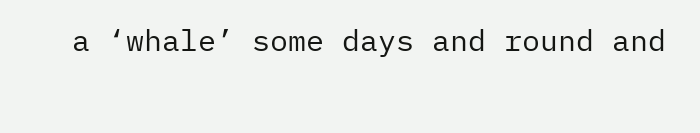a ‘whale’ some days and round and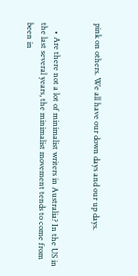pink on others. We all have our down days and our up days.


    • Are there not a lot of minimalist writers in Australia? In the US in the last several years, the minimalist movement tends to come from been in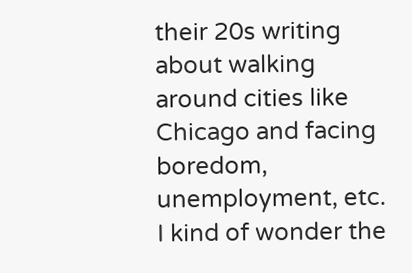their 20s writing about walking around cities like Chicago and facing boredom, unemployment, etc. I kind of wonder the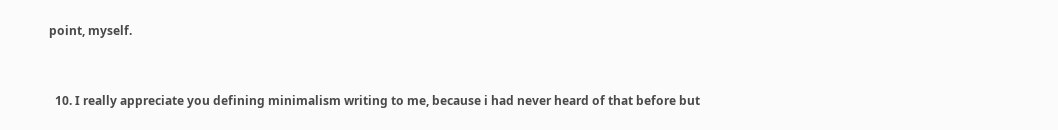point, myself.


  10. I really appreciate you defining minimalism writing to me, because i had never heard of that before but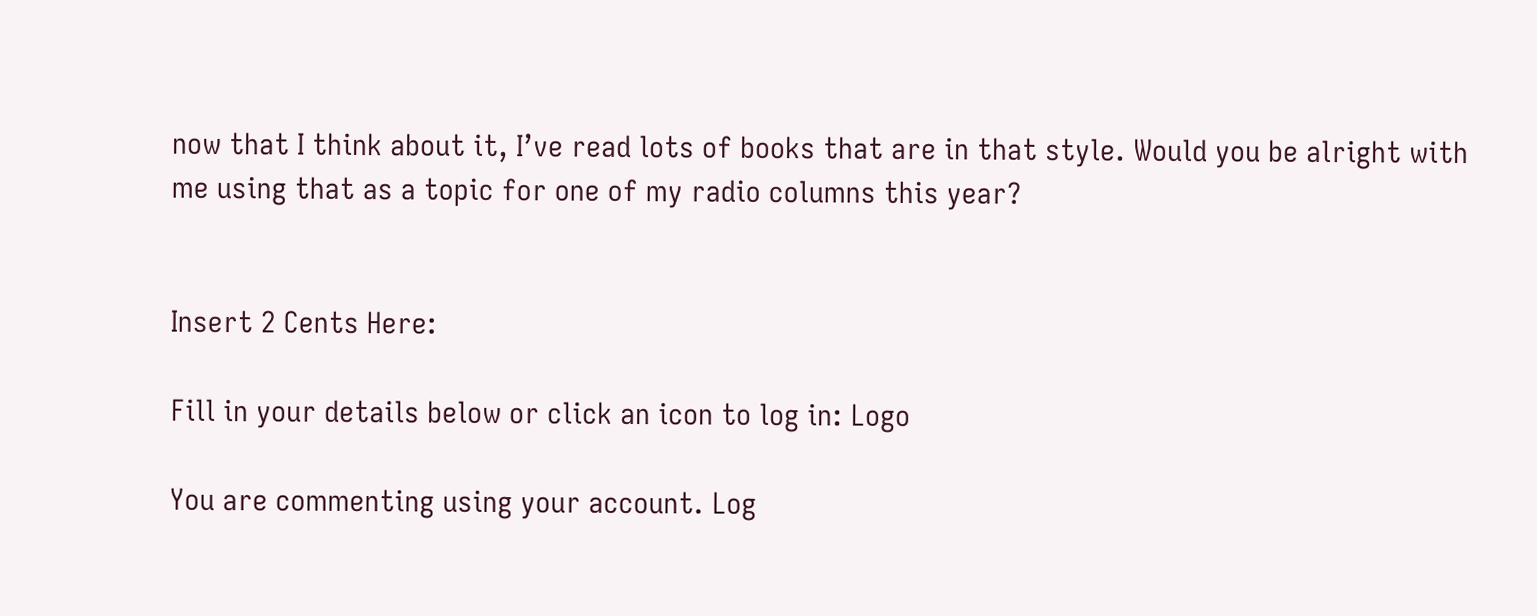now that I think about it, I’ve read lots of books that are in that style. Would you be alright with me using that as a topic for one of my radio columns this year?


Insert 2 Cents Here:

Fill in your details below or click an icon to log in: Logo

You are commenting using your account. Log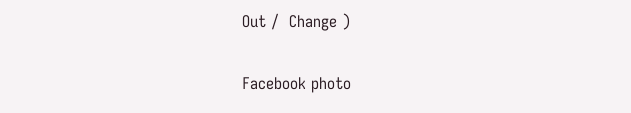Out /  Change )

Facebook photo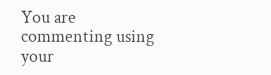You are commenting using your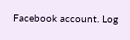Facebook account. Log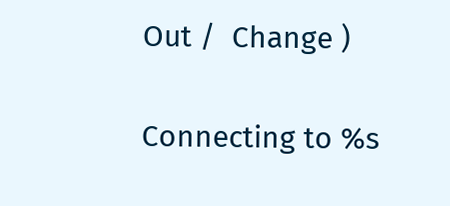Out /  Change )

Connecting to %s